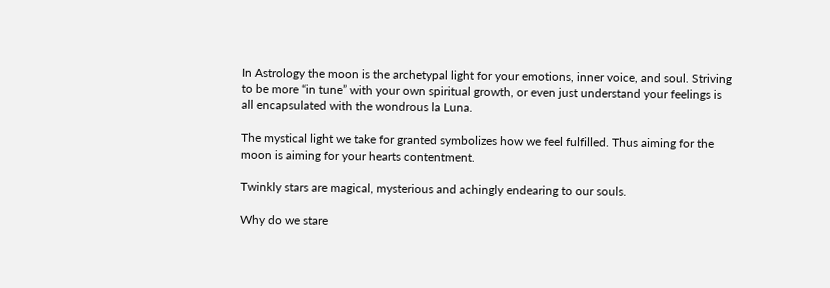In Astrology the moon is the archetypal light for your emotions, inner voice, and soul. Striving to be more “in tune” with your own spiritual growth, or even just understand your feelings is all encapsulated with the wondrous la Luna.

The mystical light we take for granted symbolizes how we feel fulfilled. Thus aiming for the moon is aiming for your hearts contentment.

Twinkly stars are magical, mysterious and achingly endearing to our souls.

Why do we stare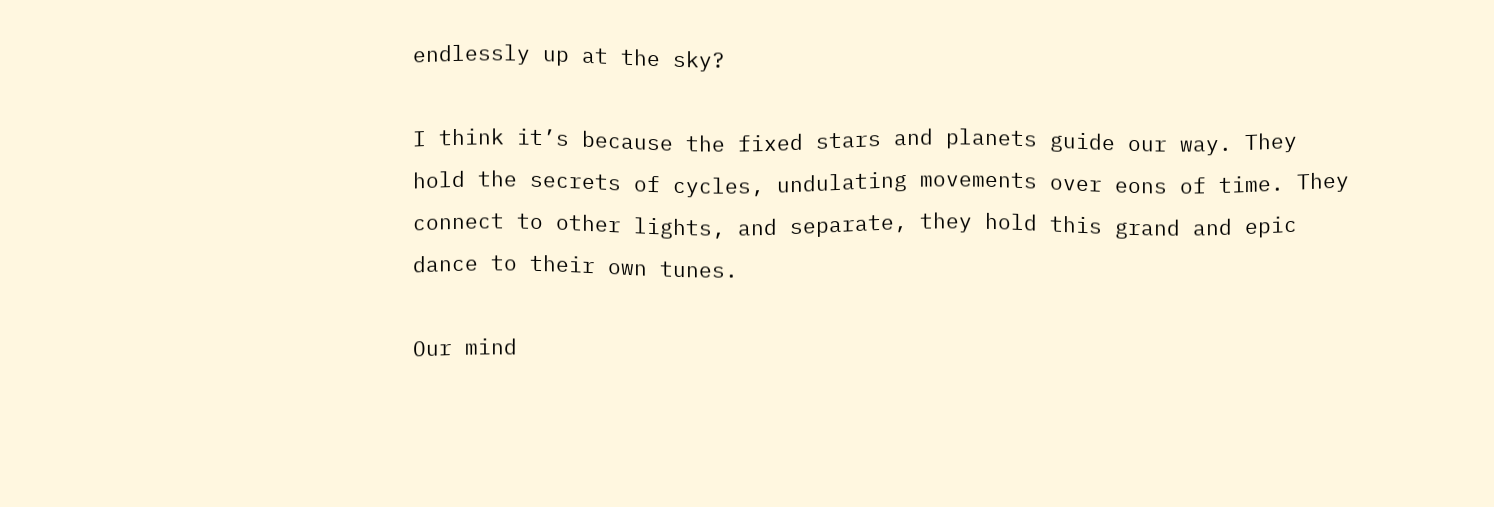endlessly up at the sky?

I think it’s because the fixed stars and planets guide our way. They hold the secrets of cycles, undulating movements over eons of time. They connect to other lights, and separate, they hold this grand and epic dance to their own tunes.

Our mind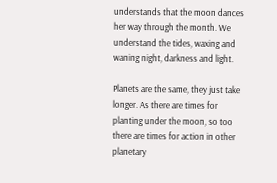understands that the moon dances her way through the month. We understand the tides, waxing and waning night, darkness and light.

Planets are the same, they just take longer. As there are times for planting under the moon, so too there are times for action in other planetary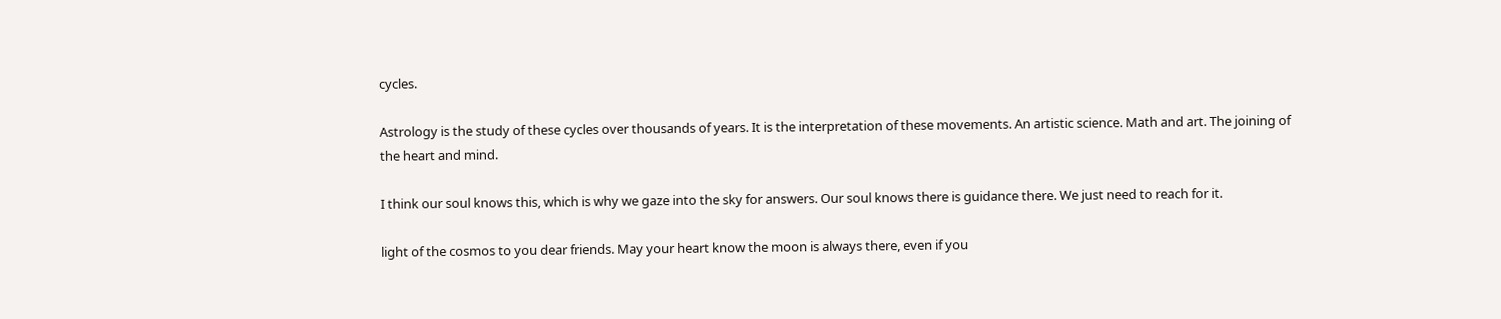cycles.

Astrology is the study of these cycles over thousands of years. It is the interpretation of these movements. An artistic science. Math and art. The joining of the heart and mind.

I think our soul knows this, which is why we gaze into the sky for answers. Our soul knows there is guidance there. We just need to reach for it.

light of the cosmos to you dear friends. May your heart know the moon is always there, even if you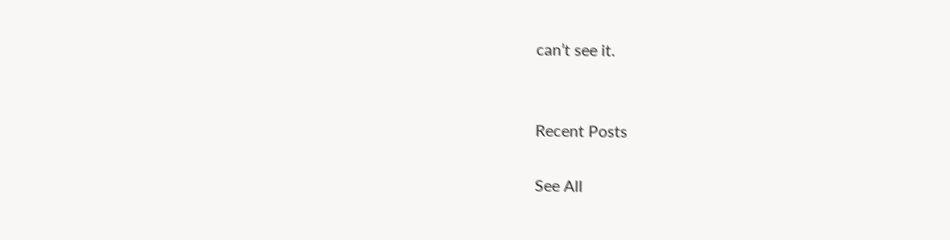can’t see it.


Recent Posts

See All